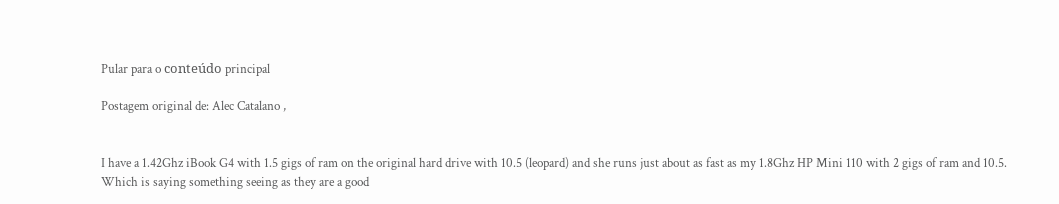Pular para o conteúdo principal

Postagem original de: Alec Catalano ,


I have a 1.42Ghz iBook G4 with 1.5 gigs of ram on the original hard drive with 10.5 (leopard) and she runs just about as fast as my 1.8Ghz HP Mini 110 with 2 gigs of ram and 10.5. Which is saying something seeing as they are a good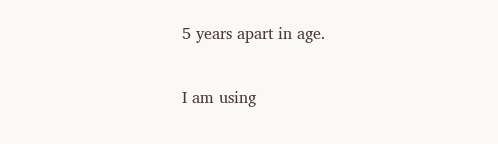5 years apart in age.

I am using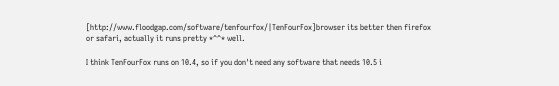[http://www.floodgap.com/software/tenfourfox/|TenFourFox]browser its better then firefox or safari, actually it runs pretty *^^* well.

I think TenFourFox runs on 10.4, so if you don't need any software that needs 10.5 i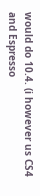would do 10.4. (i however us CS4 and Espresso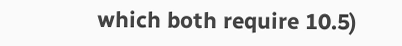which both require 10.5)